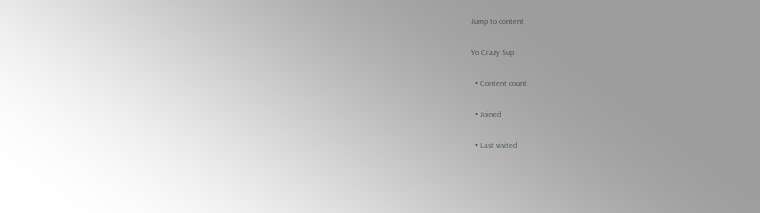Jump to content

Yo Crazy Sup

  • Content count

  • Joined

  • Last visited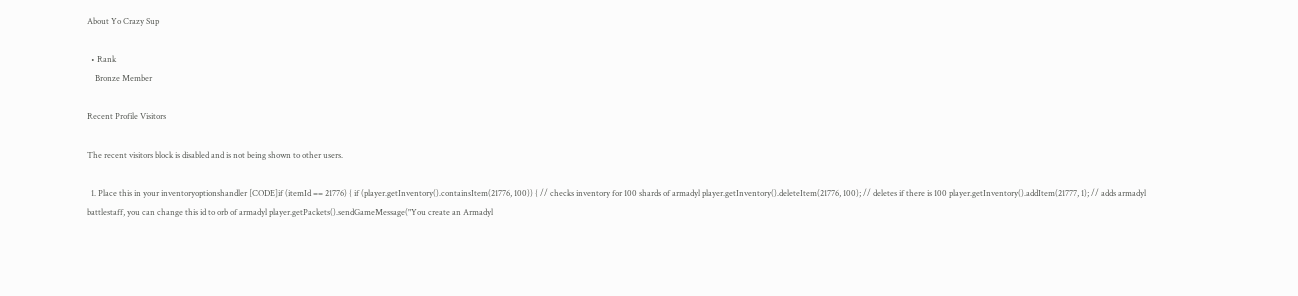About Yo Crazy Sup

  • Rank
    Bronze Member

Recent Profile Visitors

The recent visitors block is disabled and is not being shown to other users.

  1. Place this in your inventoryoptionshandler [CODE]if (itemId == 21776) { if (player.getInventory().containsItem(21776, 100)) { // checks inventory for 100 shards of armadyl player.getInventory().deleteItem(21776, 100); // deletes if there is 100 player.getInventory().addItem(21777, 1); // adds armadyl battlestaff, you can change this id to orb of armadyl player.getPackets().sendGameMessage("You create an Armadyl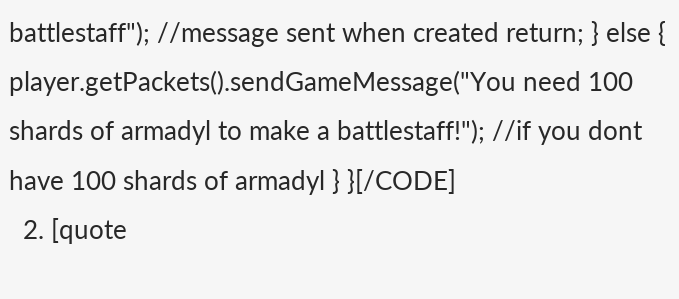battlestaff"); //message sent when created return; } else { player.getPackets().sendGameMessage("You need 100 shards of armadyl to make a battlestaff!"); //if you dont have 100 shards of armadyl } }[/CODE]
  2. [quote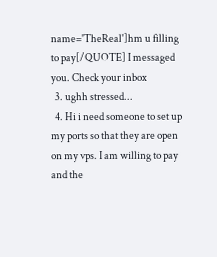name='TheReal']hm u filling to pay[/QUOTE] I messaged you. Check your inbox
  3. ughh stressed...
  4. Hi i need someone to set up my ports so that they are open on my vps. I am willing to pay and the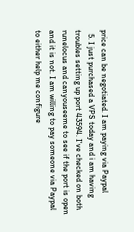price can be negotiated. I am paying via Paypal
  5. I just purchased a VPS today and i am having troubles setting up port 43594. I've checked on both runelocus and canyouseeme to see if the port is open and it is not. I am willing to pay someone via Paypal to either help me configure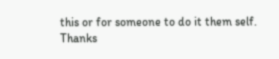this or for someone to do it them self. Thanks